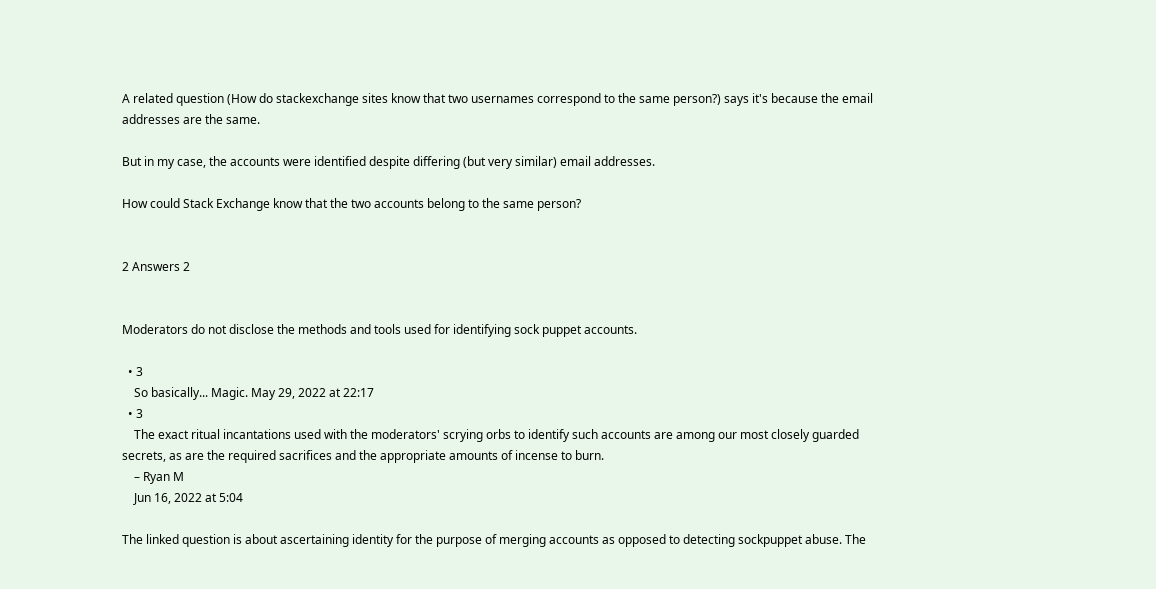A related question (How do stackexchange sites know that two usernames correspond to the same person?) says it's because the email addresses are the same.

But in my case, the accounts were identified despite differing (but very similar) email addresses.

How could Stack Exchange know that the two accounts belong to the same person?


2 Answers 2


Moderators do not disclose the methods and tools used for identifying sock puppet accounts.

  • 3
    So basically... Magic. May 29, 2022 at 22:17
  • 3
    The exact ritual incantations used with the moderators' scrying orbs to identify such accounts are among our most closely guarded secrets, as are the required sacrifices and the appropriate amounts of incense to burn.
    – Ryan M
    Jun 16, 2022 at 5:04

The linked question is about ascertaining identity for the purpose of merging accounts as opposed to detecting sockpuppet abuse. The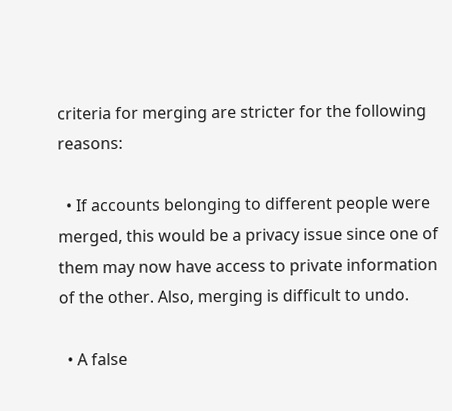criteria for merging are stricter for the following reasons:

  • If accounts belonging to different people were merged, this would be a privacy issue since one of them may now have access to private information of the other. Also, merging is difficult to undo.

  • A false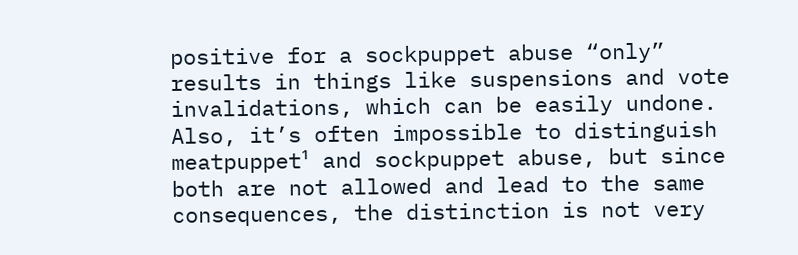positive for a sockpuppet abuse “only” results in things like suspensions and vote invalidations, which can be easily undone. Also, it’s often impossible to distinguish meatpuppet¹ and sockpuppet abuse, but since both are not allowed and lead to the same consequences, the distinction is not very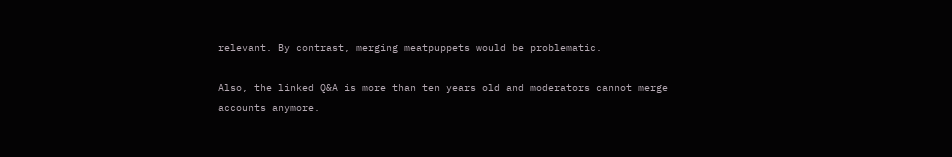relevant. By contrast, merging meatpuppets would be problematic.

Also, the linked Q&A is more than ten years old and moderators cannot merge accounts anymore.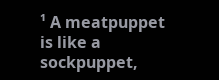¹ A meatpuppet is like a sockpuppet,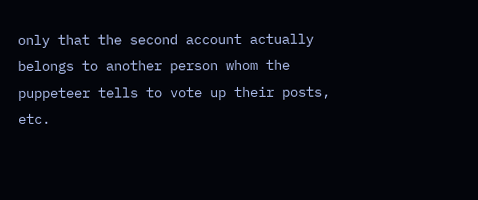only that the second account actually belongs to another person whom the puppeteer tells to vote up their posts, etc.